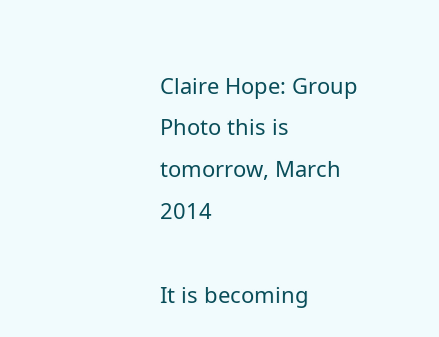Claire Hope: Group Photo this is tomorrow, March 2014

It is becoming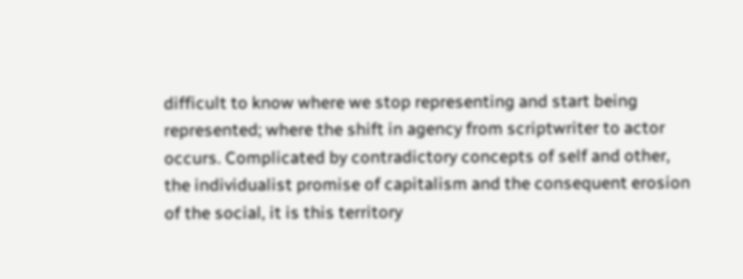difficult to know where we stop representing and start being represented; where the shift in agency from scriptwriter to actor occurs. Complicated by contradictory concepts of self and other, the individualist promise of capitalism and the consequent erosion of the social, it is this territory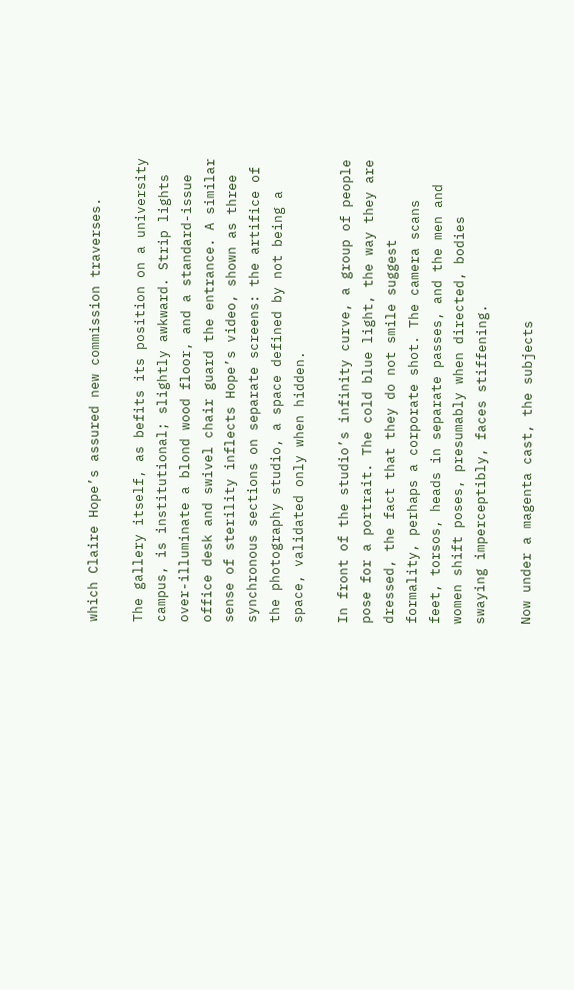which Claire Hope’s assured new commission traverses.

The gallery itself, as befits its position on a university campus, is institutional; slightly awkward. Strip lights over-illuminate a blond wood floor, and a standard-issue office desk and swivel chair guard the entrance. A similar sense of sterility inflects Hope’s video, shown as three synchronous sections on separate screens: the artifice of the photography studio, a space defined by not being a space, validated only when hidden.

In front of the studio’s infinity curve, a group of people pose for a portrait. The cold blue light, the way they are dressed, the fact that they do not smile suggest formality, perhaps a corporate shot. The camera scans feet, torsos, heads in separate passes, and the men and women shift poses, presumably when directed, bodies swaying imperceptibly, faces stiffening.

Now under a magenta cast, the subjects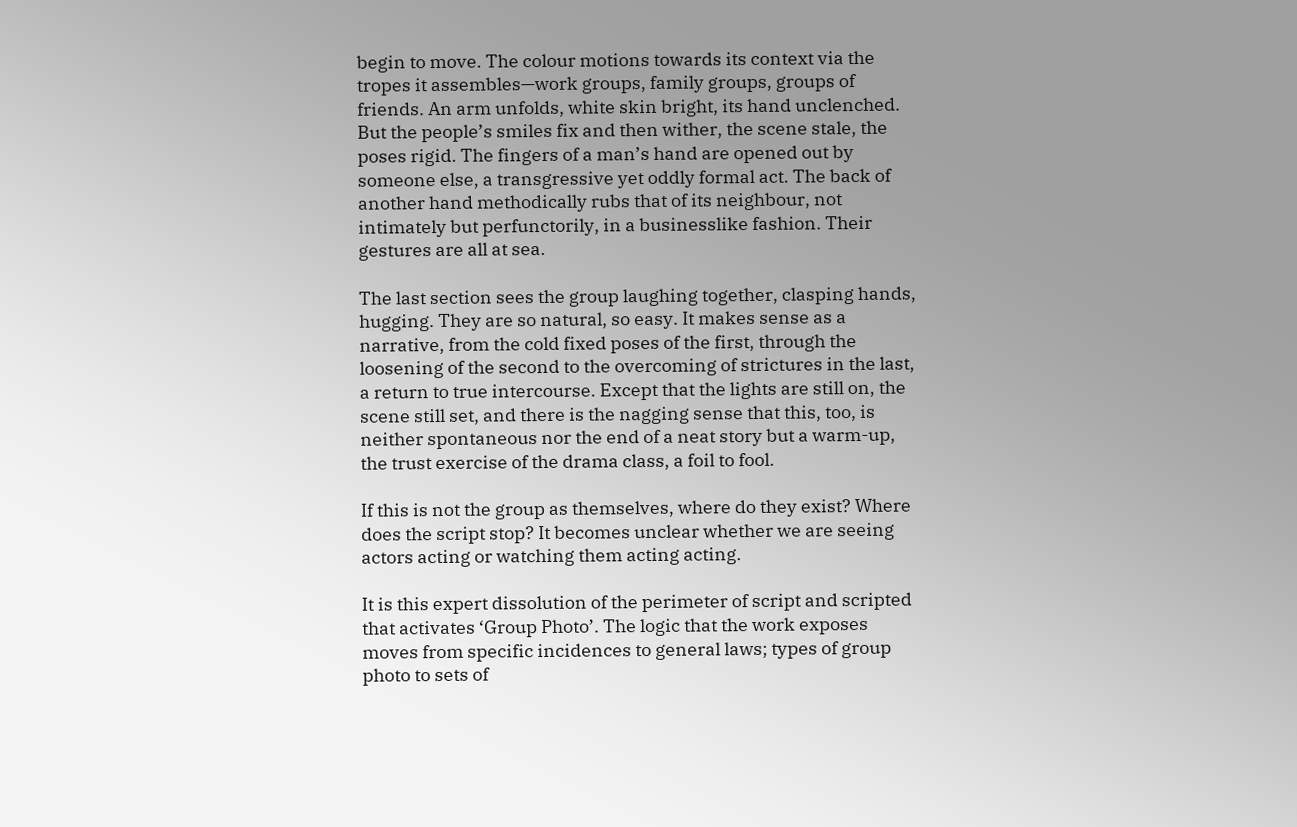begin to move. The colour motions towards its context via the tropes it assembles—work groups, family groups, groups of friends. An arm unfolds, white skin bright, its hand unclenched. But the people’s smiles fix and then wither, the scene stale, the poses rigid. The fingers of a man’s hand are opened out by someone else, a transgressive yet oddly formal act. The back of another hand methodically rubs that of its neighbour, not intimately but perfunctorily, in a businesslike fashion. Their gestures are all at sea.

The last section sees the group laughing together, clasping hands, hugging. They are so natural, so easy. It makes sense as a narrative, from the cold fixed poses of the first, through the loosening of the second to the overcoming of strictures in the last, a return to true intercourse. Except that the lights are still on, the scene still set, and there is the nagging sense that this, too, is neither spontaneous nor the end of a neat story but a warm-up, the trust exercise of the drama class, a foil to fool.

If this is not the group as themselves, where do they exist? Where does the script stop? It becomes unclear whether we are seeing actors acting or watching them acting acting.

It is this expert dissolution of the perimeter of script and scripted that activates ‘Group Photo’. The logic that the work exposes moves from specific incidences to general laws; types of group photo to sets of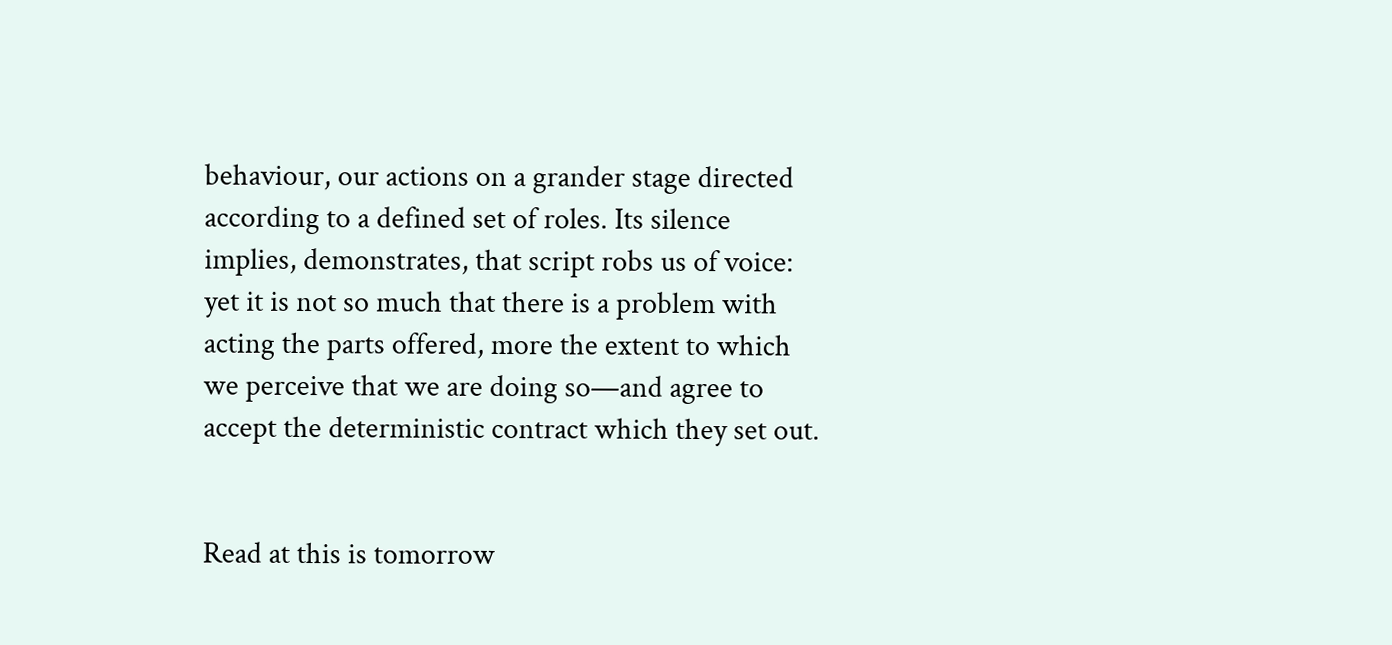behaviour, our actions on a grander stage directed according to a defined set of roles. Its silence implies, demonstrates, that script robs us of voice: yet it is not so much that there is a problem with acting the parts offered, more the extent to which we perceive that we are doing so—and agree to accept the deterministic contract which they set out.


Read at this is tomorrow